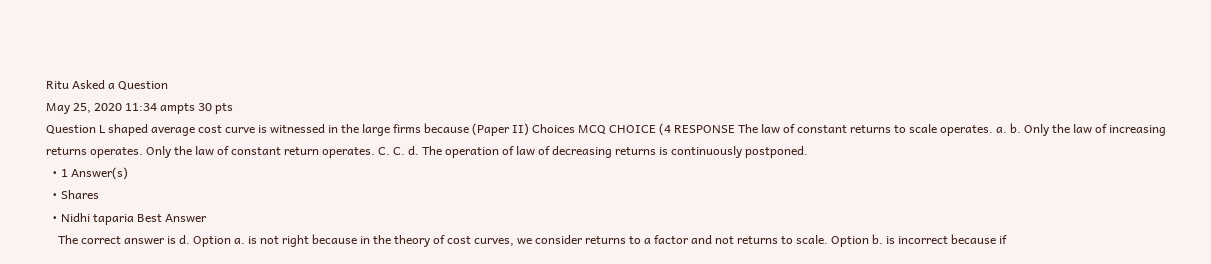Ritu Asked a Question
May 25, 2020 11:34 ampts 30 pts
Question L shaped average cost curve is witnessed in the large firms because (Paper II) Choices MCQ CHOICE (4 RESPONSE The law of constant returns to scale operates. a. b. Only the law of increasing returns operates. Only the law of constant return operates. C. C. d. The operation of law of decreasing returns is continuously postponed.
  • 1 Answer(s)
  • Shares
  • Nidhi taparia Best Answer
    The correct answer is d. Option a. is not right because in the theory of cost curves, we consider returns to a factor and not returns to scale. Option b. is incorrect because if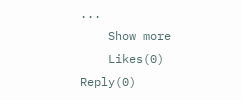...
    Show more
    Likes(0) Reply(0)